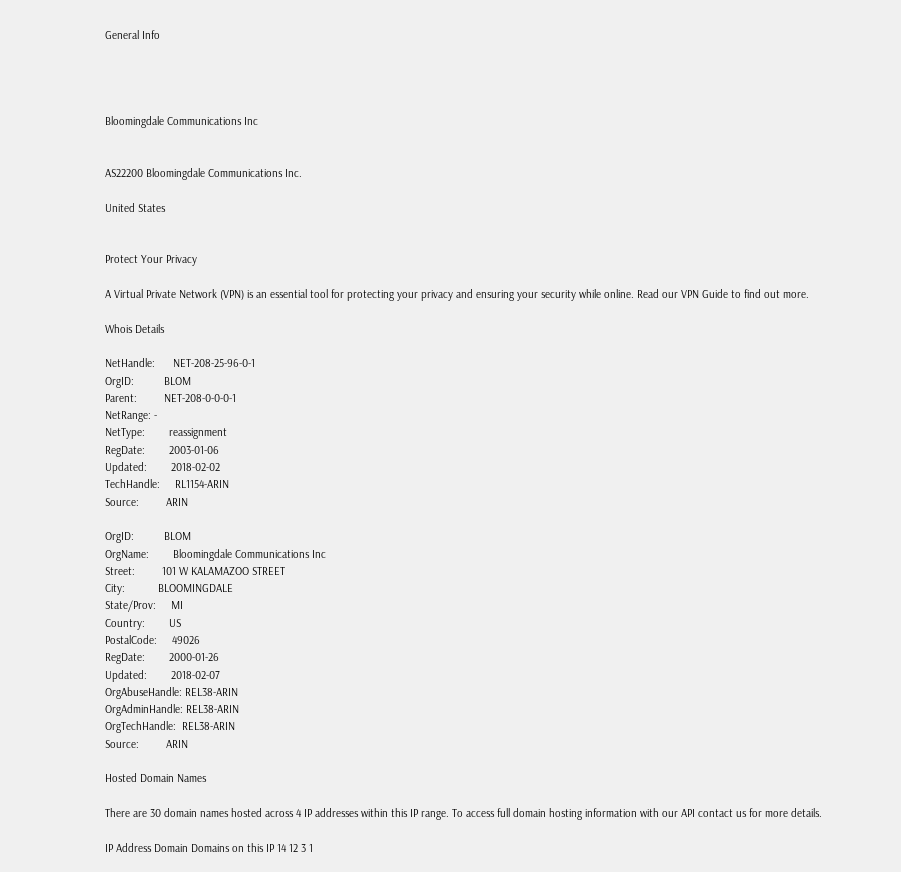General Info




Bloomingdale Communications Inc


AS22200 Bloomingdale Communications Inc.

United States


Protect Your Privacy

A Virtual Private Network (VPN) is an essential tool for protecting your privacy and ensuring your security while online. Read our VPN Guide to find out more.

Whois Details

NetHandle:      NET-208-25-96-0-1
OrgID:          BLOM
Parent:         NET-208-0-0-0-1
NetRange: -
NetType:        reassignment
RegDate:        2003-01-06
Updated:        2018-02-02
TechHandle:     RL1154-ARIN
Source:         ARIN

OrgID:          BLOM
OrgName:        Bloomingdale Communications Inc
Street:         101 W KALAMAZOO STREET
City:           BLOOMINGDALE
State/Prov:     MI
Country:        US
PostalCode:     49026
RegDate:        2000-01-26
Updated:        2018-02-07
OrgAbuseHandle: REL38-ARIN
OrgAdminHandle: REL38-ARIN
OrgTechHandle:  REL38-ARIN
Source:         ARIN

Hosted Domain Names

There are 30 domain names hosted across 4 IP addresses within this IP range. To access full domain hosting information with our API contact us for more details.

IP Address Domain Domains on this IP 14 12 3 1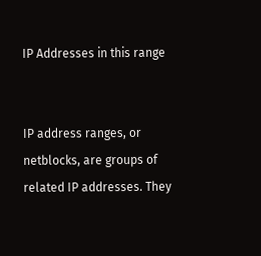IP Addresses in this range


IP address ranges, or netblocks, are groups of related IP addresses. They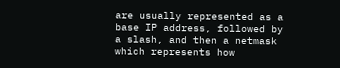are usually represented as a base IP address, followed by a slash, and then a netmask which represents how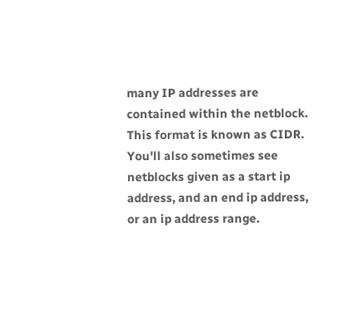many IP addresses are contained within the netblock. This format is known as CIDR. You'll also sometimes see netblocks given as a start ip address, and an end ip address, or an ip address range.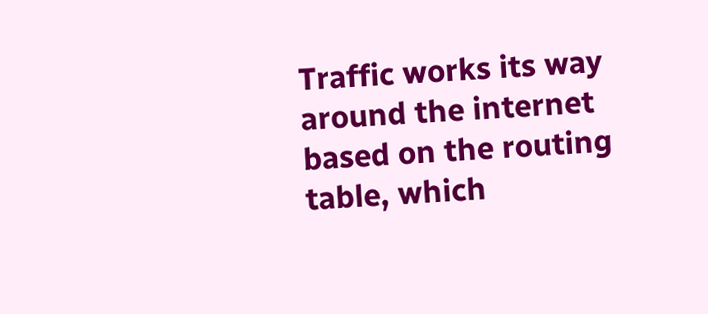Traffic works its way around the internet based on the routing table, which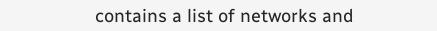contains a list of networks and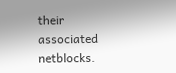their associated netblocks.